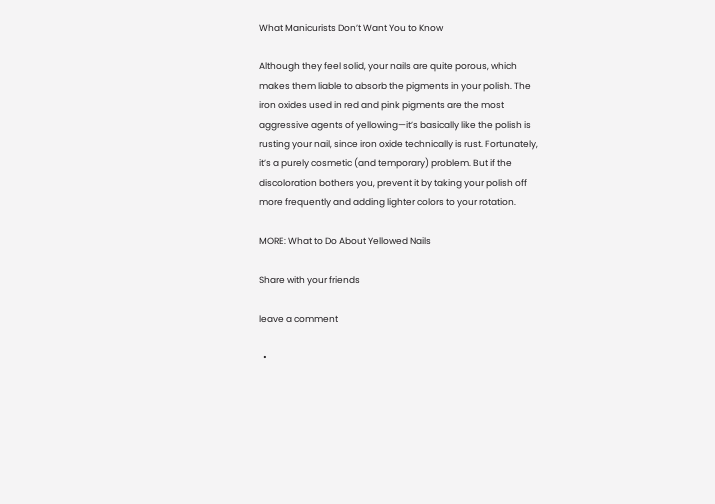What Manicurists Don’t Want You to Know

Although they feel solid, your nails are quite porous, which makes them liable to absorb the pigments in your polish. The iron oxides used in red and pink pigments are the most aggressive agents of yellowing—it’s basically like the polish is rusting your nail, since iron oxide technically is rust. Fortunately, it’s a purely cosmetic (and temporary) problem. But if the discoloration bothers you, prevent it by taking your polish off more frequently and adding lighter colors to your rotation.

MORE: What to Do About Yellowed Nails

Share with your friends

leave a comment

  •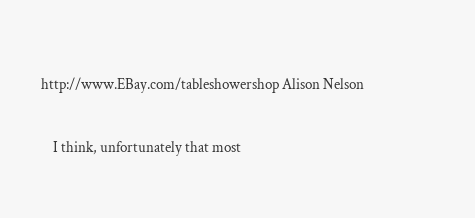http://www.EBay.com/tableshowershop Alison Nelson

    I think, unfortunately that most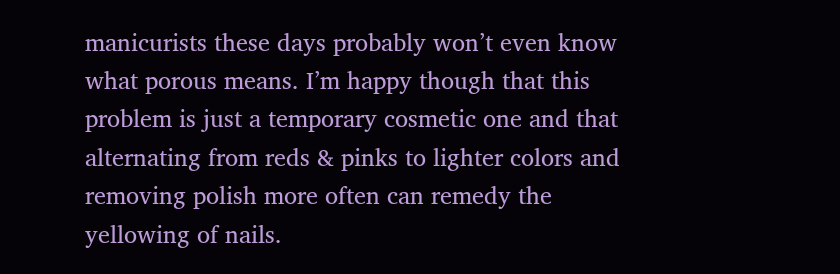manicurists these days probably won’t even know what porous means. I’m happy though that this problem is just a temporary cosmetic one and that alternating from reds & pinks to lighter colors and removing polish more often can remedy the yellowing of nails.